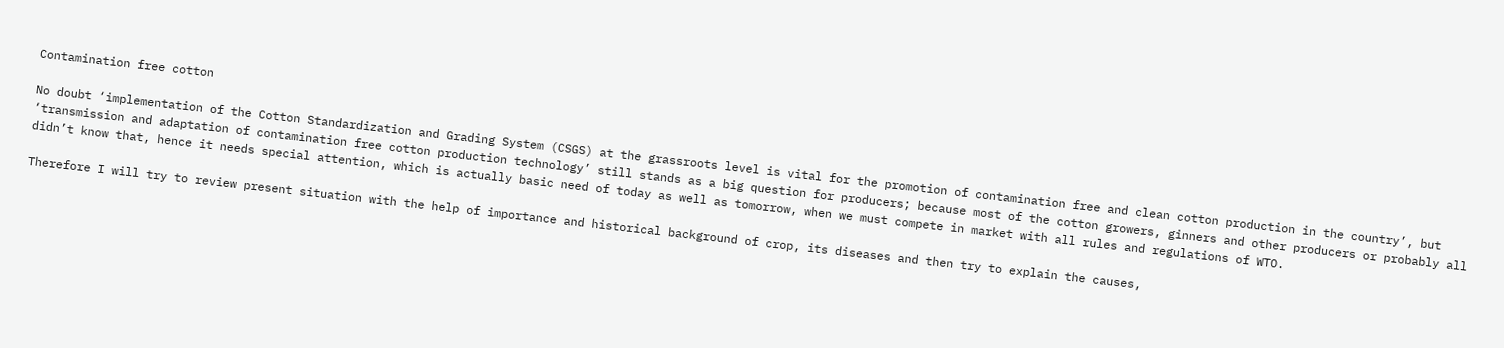Contamination free cotton

No doubt ‘implementation of the Cotton Standardization and Grading System (CSGS) at the grassroots level is vital for the promotion of contamination free and clean cotton production in the country’, but ‘transmission and adaptation of contamination free cotton production technology’ still stands as a big question for producers; because most of the cotton growers, ginners and other producers or probably all didn’t know that, hence it needs special attention, which is actually basic need of today as well as tomorrow, when we must compete in market with all rules and regulations of WTO.

Therefore I will try to review present situation with the help of importance and historical background of crop, its diseases and then try to explain the causes,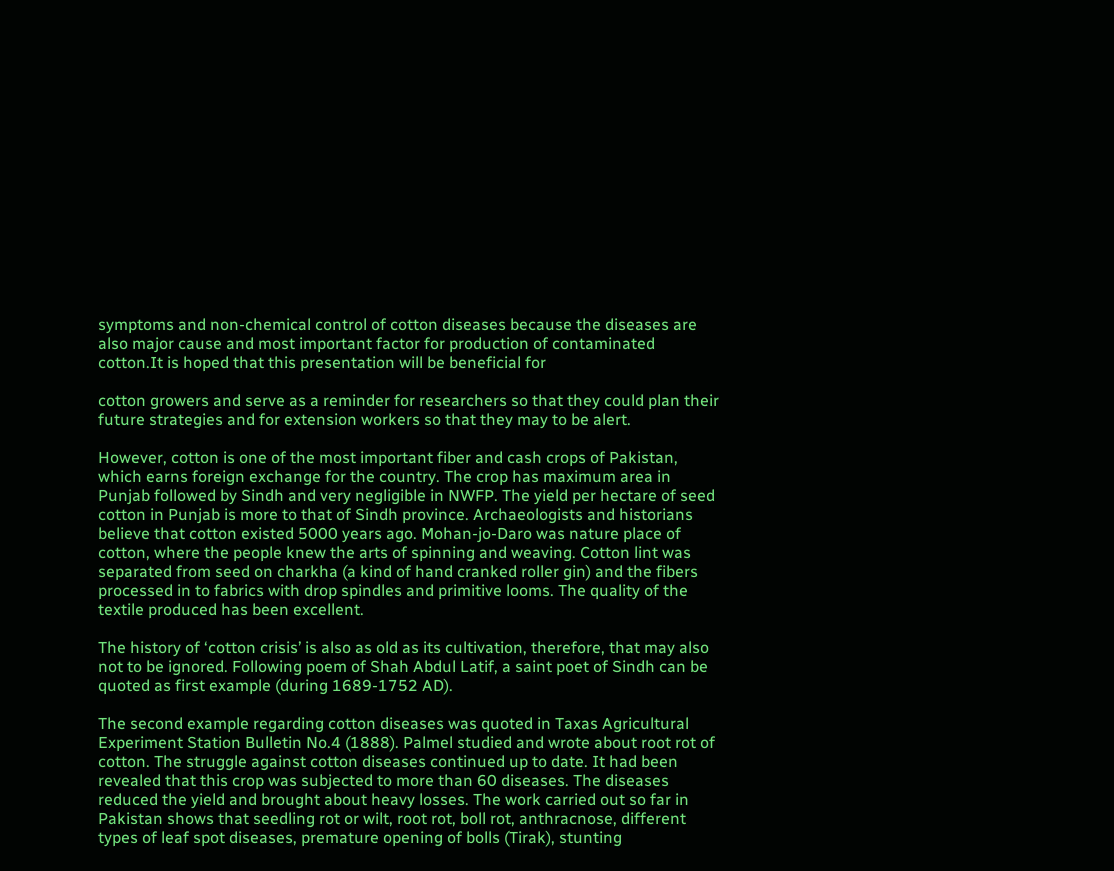symptoms and non-chemical control of cotton diseases because the diseases are also major cause and most important factor for production of contaminated cotton.It is hoped that this presentation will be beneficial for

cotton growers and serve as a reminder for researchers so that they could plan their future strategies and for extension workers so that they may to be alert.

However, cotton is one of the most important fiber and cash crops of Pakistan, which earns foreign exchange for the country. The crop has maximum area in Punjab followed by Sindh and very negligible in NWFP. The yield per hectare of seed cotton in Punjab is more to that of Sindh province. Archaeologists and historians believe that cotton existed 5000 years ago. Mohan-jo-Daro was nature place of cotton, where the people knew the arts of spinning and weaving. Cotton lint was separated from seed on charkha (a kind of hand cranked roller gin) and the fibers processed in to fabrics with drop spindles and primitive looms. The quality of the textile produced has been excellent.

The history of ‘cotton crisis’ is also as old as its cultivation, therefore, that may also not to be ignored. Following poem of Shah Abdul Latif, a saint poet of Sindh can be quoted as first example (during 1689-1752 AD).

The second example regarding cotton diseases was quoted in Taxas Agricultural Experiment Station Bulletin No.4 (1888). Palmel studied and wrote about root rot of cotton. The struggle against cotton diseases continued up to date. It had been revealed that this crop was subjected to more than 60 diseases. The diseases reduced the yield and brought about heavy losses. The work carried out so far in Pakistan shows that seedling rot or wilt, root rot, boll rot, anthracnose, different types of leaf spot diseases, premature opening of bolls (Tirak), stunting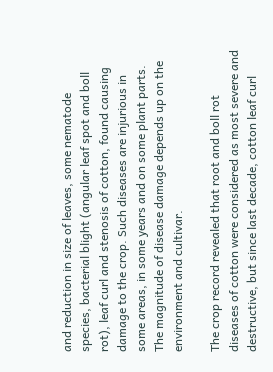and reduction in size of leaves, some nematode species, bacterial blight (angular leaf spot and boll rot), leaf curl and stenosis of cotton, found causing damage to the crop. Such diseases are injurious in some areas, in some years and on some plant parts. The magnitude of disease damage depends up on the environment and cultivar.

The crop record revealed that root and boll rot diseases of cotton were considered as most severe and destructive, but since last decade, cotton leaf curl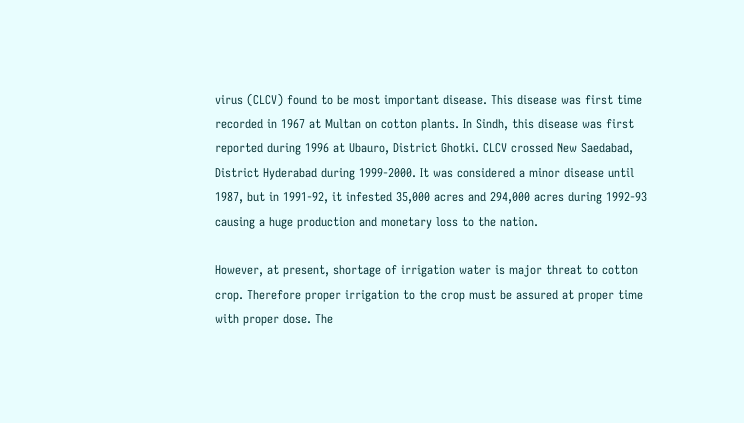virus (CLCV) found to be most important disease. This disease was first time recorded in 1967 at Multan on cotton plants. In Sindh, this disease was first reported during 1996 at Ubauro, District Ghotki. CLCV crossed New Saedabad, District Hyderabad during 1999-2000. It was considered a minor disease until 1987, but in 1991-92, it infested 35,000 acres and 294,000 acres during 1992-93 causing a huge production and monetary loss to the nation.

However, at present, shortage of irrigation water is major threat to cotton crop. Therefore proper irrigation to the crop must be assured at proper time with proper dose. The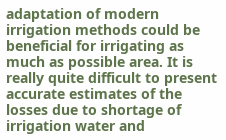adaptation of modern irrigation methods could be beneficial for irrigating as much as possible area. It is really quite difficult to present accurate estimates of the losses due to shortage of irrigation water and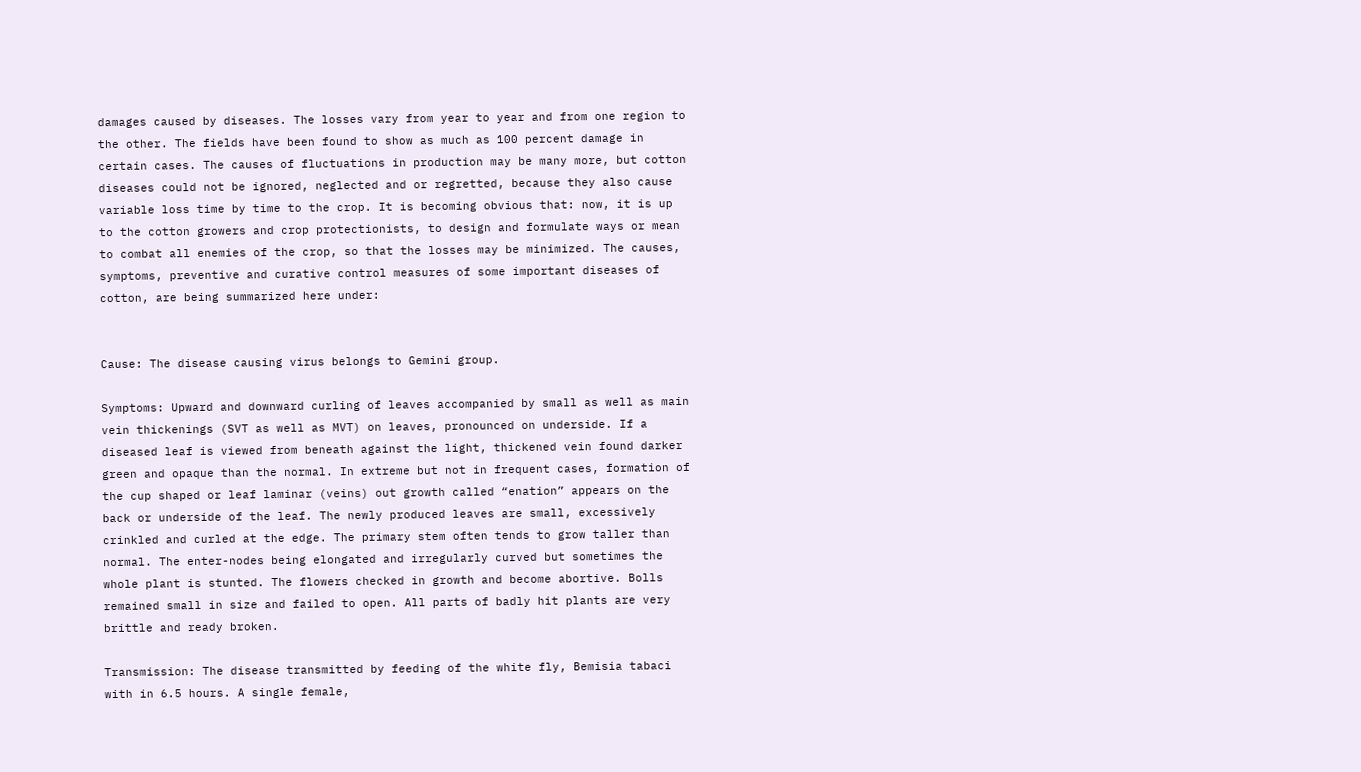damages caused by diseases. The losses vary from year to year and from one region to the other. The fields have been found to show as much as 100 percent damage in certain cases. The causes of fluctuations in production may be many more, but cotton diseases could not be ignored, neglected and or regretted, because they also cause variable loss time by time to the crop. It is becoming obvious that: now, it is up to the cotton growers and crop protectionists, to design and formulate ways or mean to combat all enemies of the crop, so that the losses may be minimized. The causes, symptoms, preventive and curative control measures of some important diseases of cotton, are being summarized here under:


Cause: The disease causing virus belongs to Gemini group.

Symptoms: Upward and downward curling of leaves accompanied by small as well as main vein thickenings (SVT as well as MVT) on leaves, pronounced on underside. If a diseased leaf is viewed from beneath against the light, thickened vein found darker green and opaque than the normal. In extreme but not in frequent cases, formation of the cup shaped or leaf laminar (veins) out growth called “enation” appears on the back or underside of the leaf. The newly produced leaves are small, excessively crinkled and curled at the edge. The primary stem often tends to grow taller than normal. The enter-nodes being elongated and irregularly curved but sometimes the whole plant is stunted. The flowers checked in growth and become abortive. Bolls remained small in size and failed to open. All parts of badly hit plants are very brittle and ready broken.

Transmission: The disease transmitted by feeding of the white fly, Bemisia tabaci with in 6.5 hours. A single female,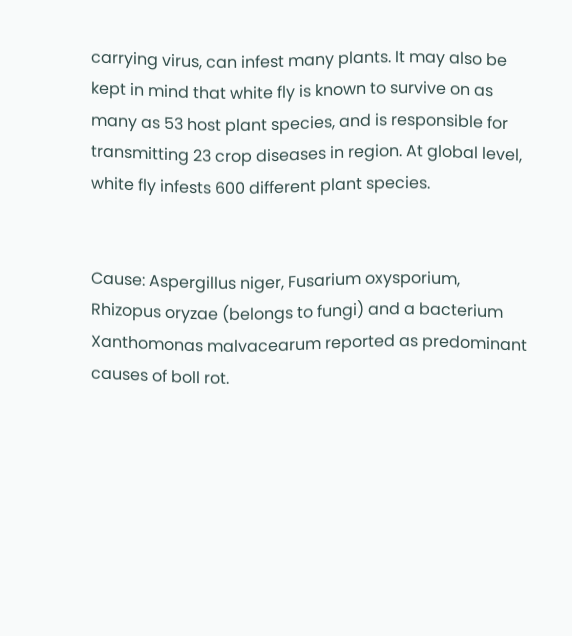carrying virus, can infest many plants. It may also be kept in mind that white fly is known to survive on as many as 53 host plant species, and is responsible for transmitting 23 crop diseases in region. At global level, white fly infests 600 different plant species.


Cause: Aspergillus niger, Fusarium oxysporium, Rhizopus oryzae (belongs to fungi) and a bacterium Xanthomonas malvacearum reported as predominant causes of boll rot.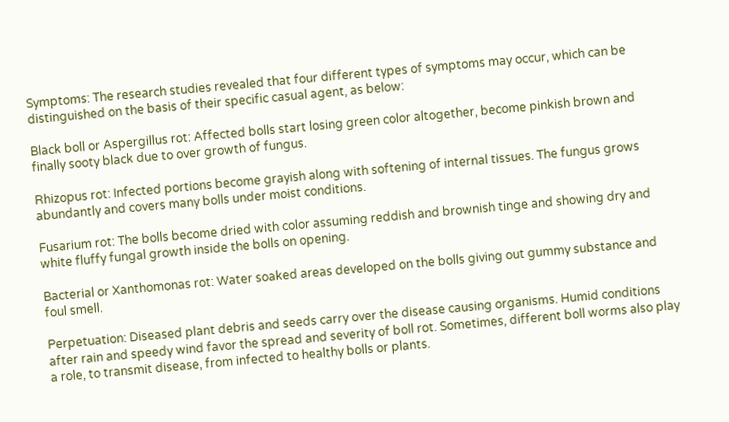Symptoms: The research studies revealed that four different types of symptoms may occur, which can be distinguished on the basis of their specific casual agent, as below:

Black boll or Aspergillus rot: Affected bolls start losing green color altogether, become pinkish brown and finally sooty black due to over growth of fungus.

Rhizopus rot: Infected portions become grayish along with softening of internal tissues. The fungus grows abundantly and covers many bolls under moist conditions.

Fusarium rot: The bolls become dried with color assuming reddish and brownish tinge and showing dry and white fluffy fungal growth inside the bolls on opening.

Bacterial or Xanthomonas rot: Water soaked areas developed on the bolls giving out gummy substance and foul smell.

Perpetuation: Diseased plant debris and seeds carry over the disease causing organisms. Humid conditions after rain and speedy wind favor the spread and severity of boll rot. Sometimes, different boll worms also play a role, to transmit disease, from infected to healthy bolls or plants.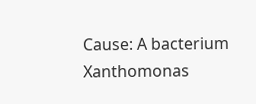Cause: A bacterium Xanthomonas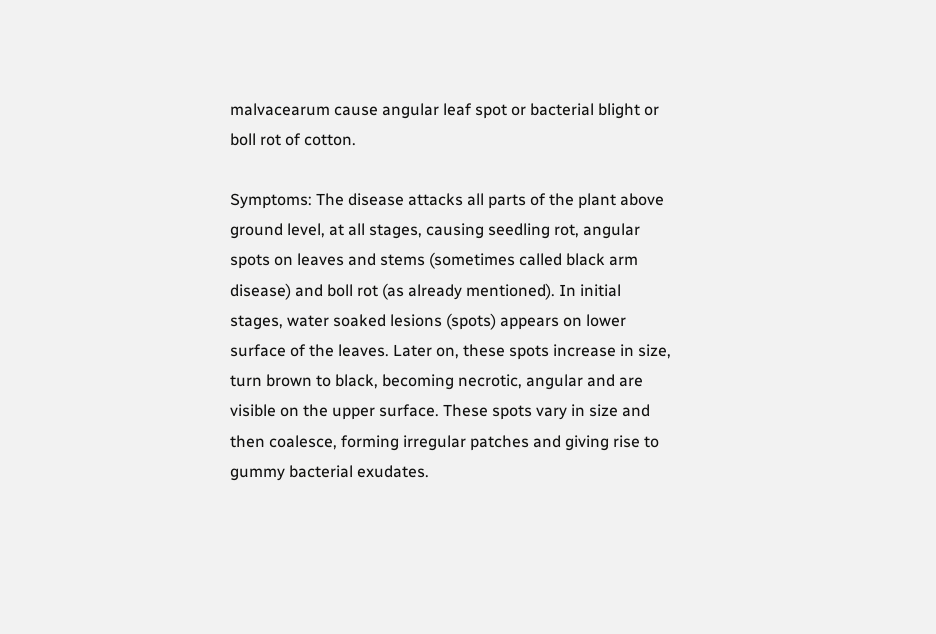malvacearum cause angular leaf spot or bacterial blight or boll rot of cotton.

Symptoms: The disease attacks all parts of the plant above ground level, at all stages, causing seedling rot, angular spots on leaves and stems (sometimes called black arm disease) and boll rot (as already mentioned). In initial stages, water soaked lesions (spots) appears on lower surface of the leaves. Later on, these spots increase in size, turn brown to black, becoming necrotic, angular and are visible on the upper surface. These spots vary in size and then coalesce, forming irregular patches and giving rise to gummy bacterial exudates.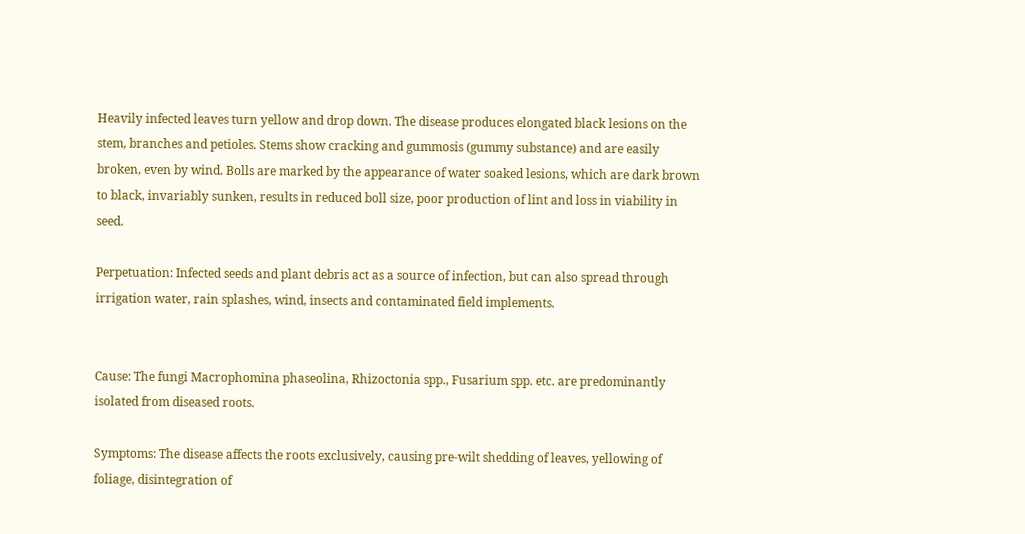Heavily infected leaves turn yellow and drop down. The disease produces elongated black lesions on the stem, branches and petioles. Stems show cracking and gummosis (gummy substance) and are easily broken, even by wind. Bolls are marked by the appearance of water soaked lesions, which are dark brown to black, invariably sunken, results in reduced boll size, poor production of lint and loss in viability in seed.

Perpetuation: Infected seeds and plant debris act as a source of infection, but can also spread through irrigation water, rain splashes, wind, insects and contaminated field implements.


Cause: The fungi Macrophomina phaseolina, Rhizoctonia spp., Fusarium spp. etc. are predominantly isolated from diseased roots.

Symptoms: The disease affects the roots exclusively, causing pre-wilt shedding of leaves, yellowing of foliage, disintegration of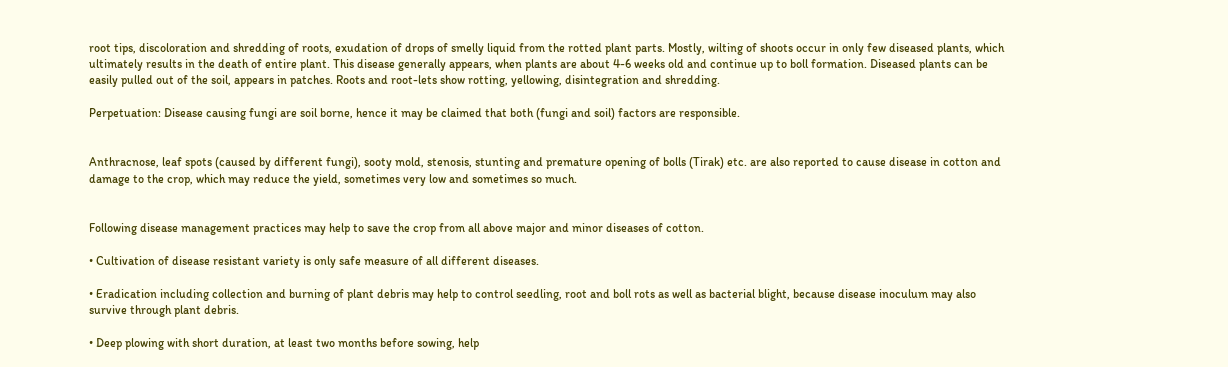root tips, discoloration and shredding of roots, exudation of drops of smelly liquid from the rotted plant parts. Mostly, wilting of shoots occur in only few diseased plants, which ultimately results in the death of entire plant. This disease generally appears, when plants are about 4-6 weeks old and continue up to boll formation. Diseased plants can be easily pulled out of the soil, appears in patches. Roots and root-lets show rotting, yellowing, disintegration and shredding.

Perpetuation: Disease causing fungi are soil borne, hence it may be claimed that both (fungi and soil) factors are responsible.


Anthracnose, leaf spots (caused by different fungi), sooty mold, stenosis, stunting and premature opening of bolls (Tirak) etc. are also reported to cause disease in cotton and damage to the crop, which may reduce the yield, sometimes very low and sometimes so much.


Following disease management practices may help to save the crop from all above major and minor diseases of cotton.

• Cultivation of disease resistant variety is only safe measure of all different diseases.

• Eradication including collection and burning of plant debris may help to control seedling, root and boll rots as well as bacterial blight, because disease inoculum may also survive through plant debris.

• Deep plowing with short duration, at least two months before sowing, help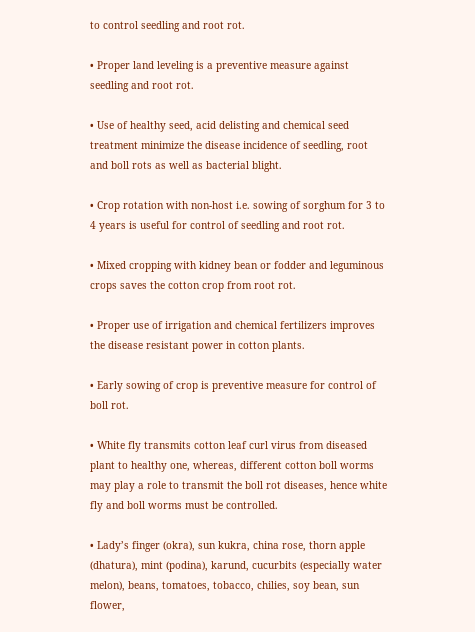to control seedling and root rot.

• Proper land leveling is a preventive measure against seedling and root rot.

• Use of healthy seed, acid delisting and chemical seed treatment minimize the disease incidence of seedling, root and boll rots as well as bacterial blight.

• Crop rotation with non-host i.e. sowing of sorghum for 3 to 4 years is useful for control of seedling and root rot.

• Mixed cropping with kidney bean or fodder and leguminous crops saves the cotton crop from root rot.

• Proper use of irrigation and chemical fertilizers improves the disease resistant power in cotton plants.

• Early sowing of crop is preventive measure for control of boll rot.

• White fly transmits cotton leaf curl virus from diseased plant to healthy one, whereas, different cotton boll worms may play a role to transmit the boll rot diseases, hence white fly and boll worms must be controlled.

• Lady’s finger (okra), sun kukra, china rose, thorn apple (dhatura), mint (podina), karund, cucurbits (especially water melon), beans, tomatoes, tobacco, chilies, soy bean, sun flower,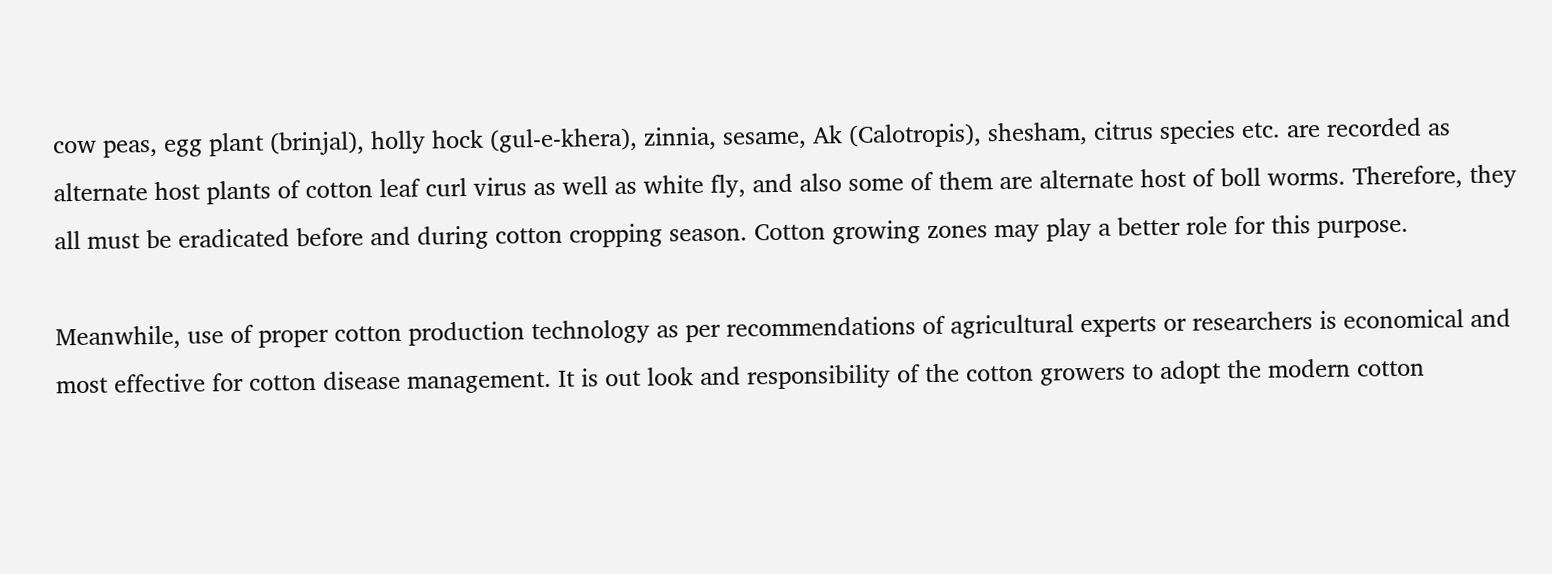cow peas, egg plant (brinjal), holly hock (gul-e-khera), zinnia, sesame, Ak (Calotropis), shesham, citrus species etc. are recorded as alternate host plants of cotton leaf curl virus as well as white fly, and also some of them are alternate host of boll worms. Therefore, they all must be eradicated before and during cotton cropping season. Cotton growing zones may play a better role for this purpose.

Meanwhile, use of proper cotton production technology as per recommendations of agricultural experts or researchers is economical and most effective for cotton disease management. It is out look and responsibility of the cotton growers to adopt the modern cotton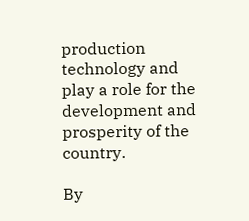production technology and play a role for the development and prosperity of the country.

By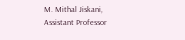M. Mithal Jiskani, Assistant Professor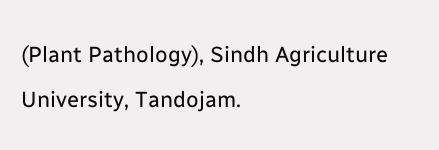(Plant Pathology), Sindh Agriculture University, Tandojam.